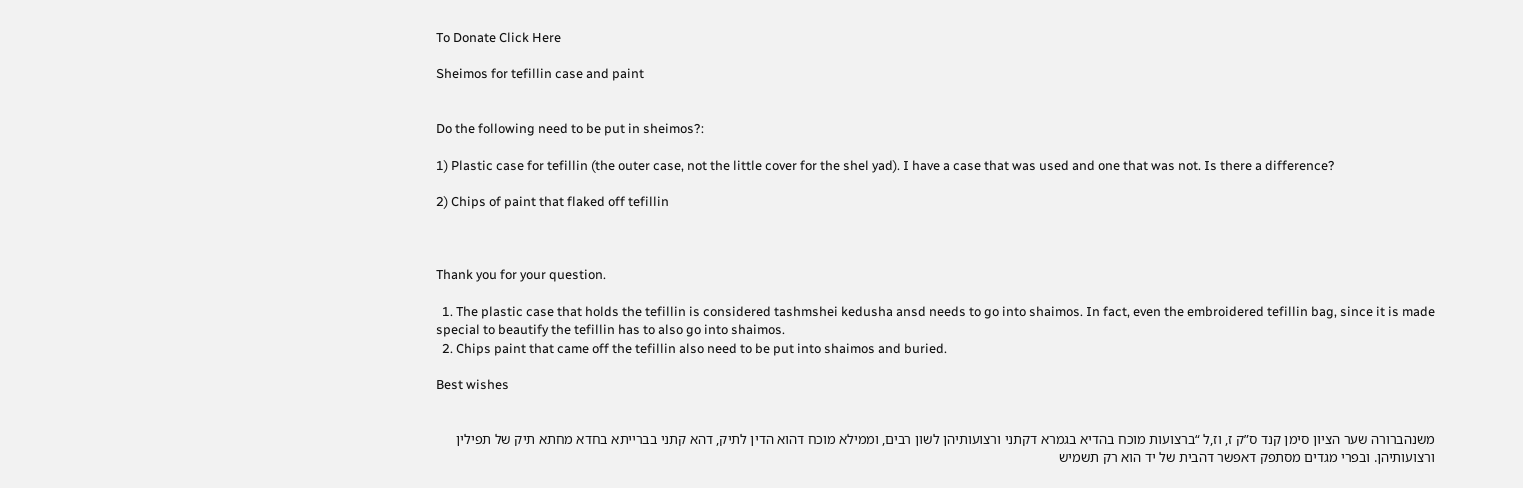To Donate Click Here

Sheimos for tefillin case and paint


Do the following need to be put in sheimos?:

1) Plastic case for tefillin (the outer case, not the little cover for the shel yad). I have a case that was used and one that was not. Is there a difference?

2) Chips of paint that flaked off tefillin



Thank you for your question.

  1. The plastic case that holds the tefillin is considered tashmshei kedusha ansd needs to go into shaimos. In fact, even the embroidered tefillin bag, since it is made special to beautify the tefillin has to also go into shaimos.
  2. Chips paint that came off the tefillin also need to be put into shaimos and buried.

Best wishes


משנהברורה שער הציון סימן קנד ס”ק ז, וז,ל “ברצועות מוכח בהדיא בגמרא דקתני ורצועותיהן לשון רבים, וממילא מוכח דהוא הדין לתיק, דהא קתני בברייתא בחדא מחתא תיק של תפילין ורצועותיהן. ובפרי מגדים מסתפק דאפשר דהבית של יד הוא רק תשמיש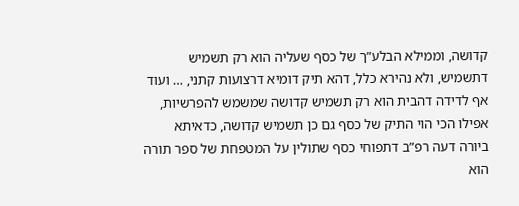קדושה, וממילא הבלע”ך של כסף שעליה הוא רק תשמיש דתשמיש, ולא נהירא כלל, דהא תיק דומיא דרצועות קתני, … ועוד אף לדידה דהבית הוא רק תשמיש קדושה שמשמש להפרשיות, אפילו הכי הוי התיק של כסף גם כן תשמיש קדושה, כדאיתא ביורה דעה רפ”ב דתפוחי כסף שתולין על המטפחת של ספר תורה הוא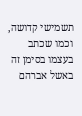תשמישי קדושה, וכמו שכתב בעצמו בסימן זה באשל אברהם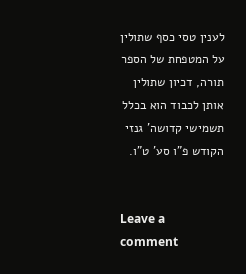לענין טסי כסף שתולין על המטפחת של הספר תורה, דכיון שתולין אותן לכבוד הוא בכלל תשמישי קדושה’ גנזי הקודש פ”ו סע’ ט”ו.


Leave a comment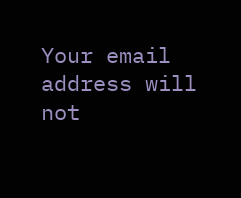Your email address will not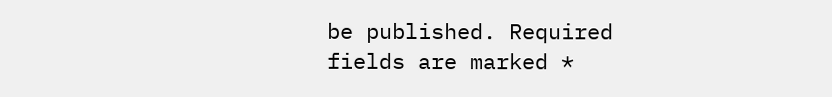be published. Required fields are marked *